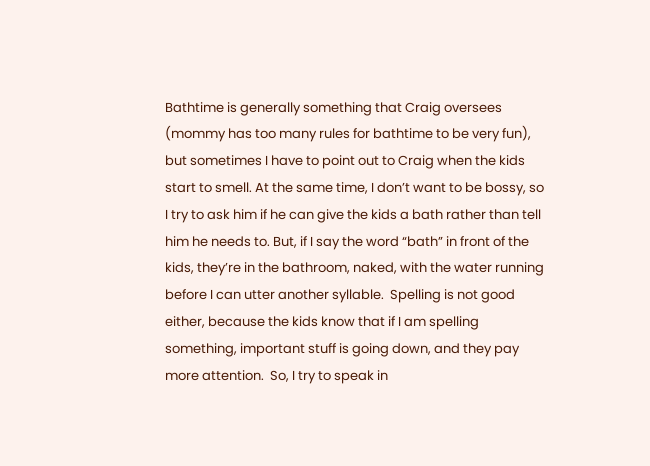Bathtime is generally something that Craig oversees (mommy has too many rules for bathtime to be very fun), but sometimes I have to point out to Craig when the kids start to smell. At the same time, I don’t want to be bossy, so I try to ask him if he can give the kids a bath rather than tell him he needs to. But, if I say the word “bath” in front of the kids, they’re in the bathroom, naked, with the water running before I can utter another syllable.  Spelling is not good either, because the kids know that if I am spelling something, important stuff is going down, and they pay more attention.  So, I try to speak in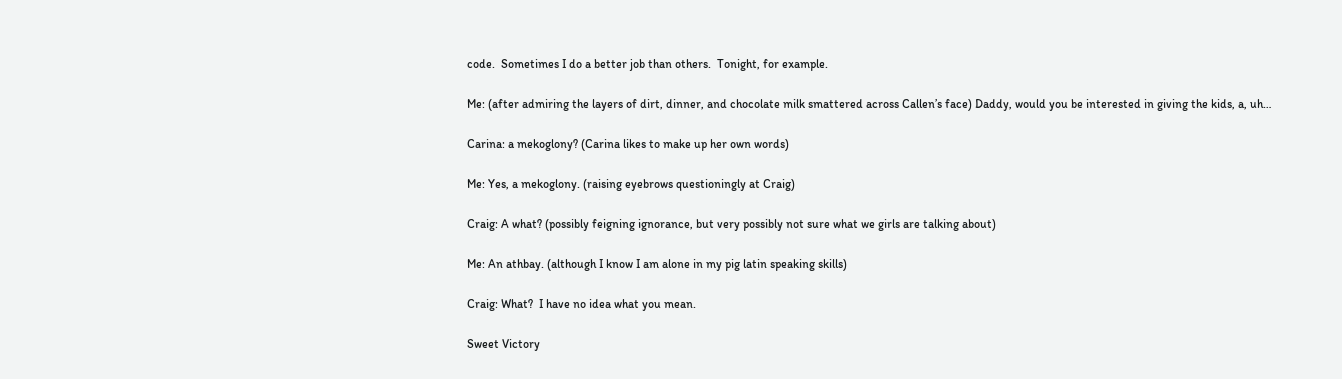code.  Sometimes I do a better job than others.  Tonight, for example.

Me: (after admiring the layers of dirt, dinner, and chocolate milk smattered across Callen’s face) Daddy, would you be interested in giving the kids, a, uh…

Carina: a mekoglony? (Carina likes to make up her own words)

Me: Yes, a mekoglony. (raising eyebrows questioningly at Craig)

Craig: A what? (possibly feigning ignorance, but very possibly not sure what we girls are talking about)

Me: An athbay. (although I know I am alone in my pig latin speaking skills)

Craig: What?  I have no idea what you mean.

Sweet Victory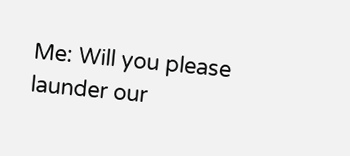Me: Will you please launder our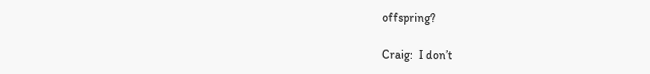offspring?

Craig:  I don’t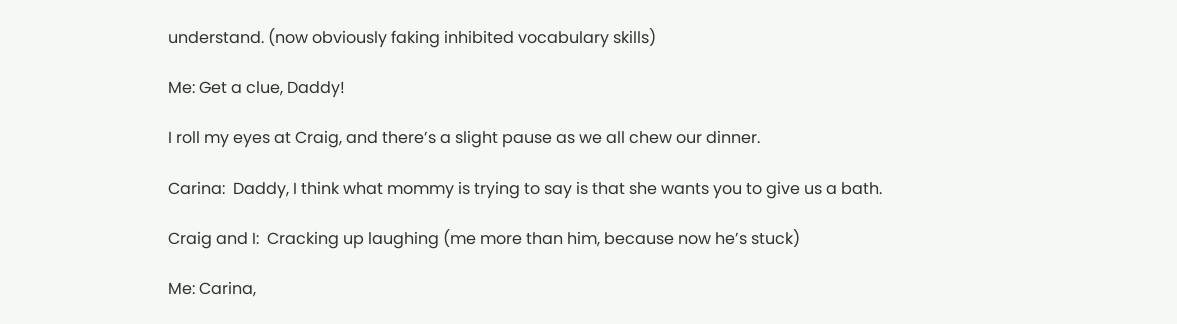understand. (now obviously faking inhibited vocabulary skills)

Me: Get a clue, Daddy!

I roll my eyes at Craig, and there’s a slight pause as we all chew our dinner.

Carina:  Daddy, I think what mommy is trying to say is that she wants you to give us a bath.

Craig and I:  Cracking up laughing (me more than him, because now he’s stuck)

Me: Carina,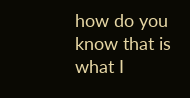how do you know that is what I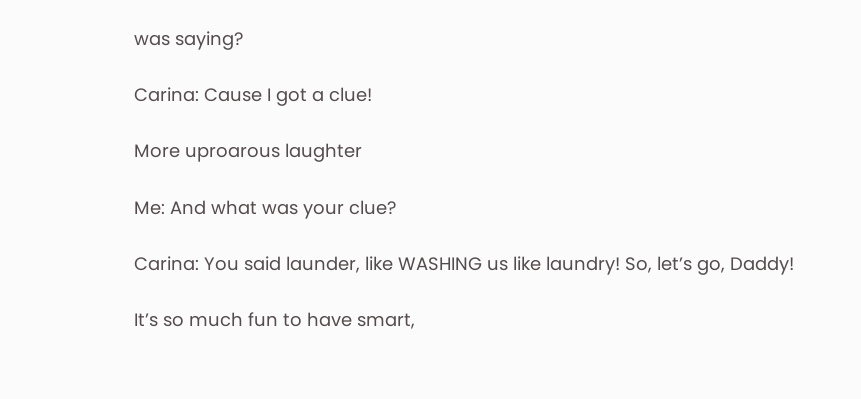was saying?

Carina: Cause I got a clue!

More uproarous laughter

Me: And what was your clue?

Carina: You said launder, like WASHING us like laundry! So, let’s go, Daddy!

It’s so much fun to have smart,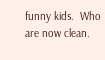funny kids.  Who are now clean.